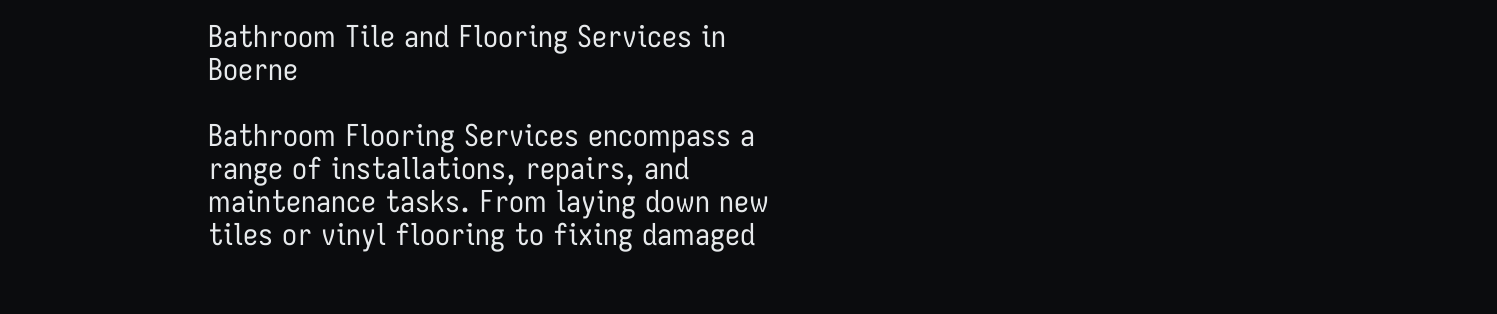Bathroom Tile and Flooring Services in Boerne

Bathroom Flooring Services encompass a range of installations, repairs, and maintenance tasks. From laying down new tiles or vinyl flooring to fixing damaged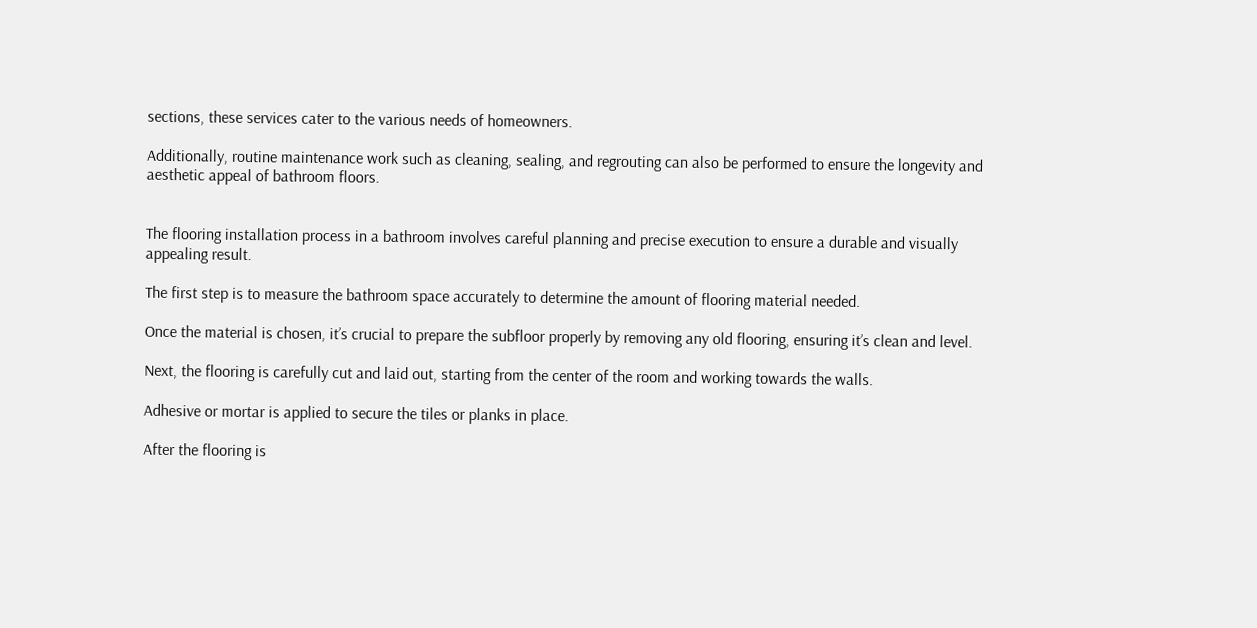sections, these services cater to the various needs of homeowners.

Additionally, routine maintenance work such as cleaning, sealing, and regrouting can also be performed to ensure the longevity and aesthetic appeal of bathroom floors.


The flooring installation process in a bathroom involves careful planning and precise execution to ensure a durable and visually appealing result.

The first step is to measure the bathroom space accurately to determine the amount of flooring material needed.

Once the material is chosen, it’s crucial to prepare the subfloor properly by removing any old flooring, ensuring it’s clean and level.

Next, the flooring is carefully cut and laid out, starting from the center of the room and working towards the walls.

Adhesive or mortar is applied to secure the tiles or planks in place.

After the flooring is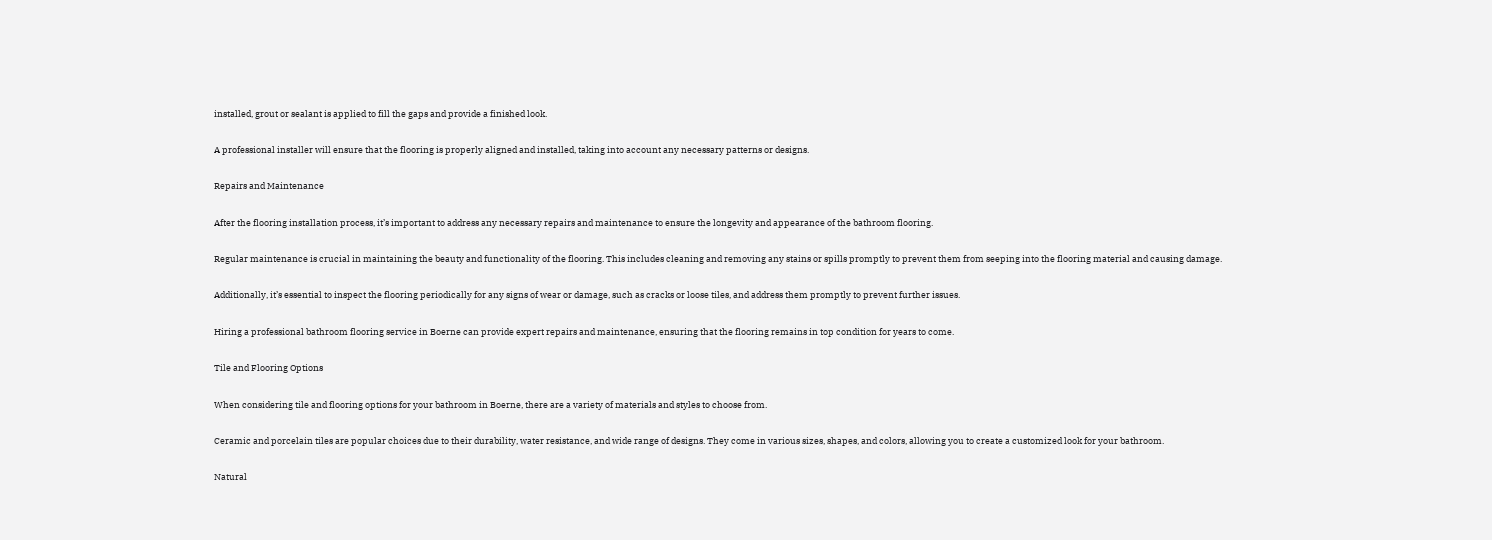installed, grout or sealant is applied to fill the gaps and provide a finished look.

A professional installer will ensure that the flooring is properly aligned and installed, taking into account any necessary patterns or designs.

Repairs and Maintenance

After the flooring installation process, it’s important to address any necessary repairs and maintenance to ensure the longevity and appearance of the bathroom flooring.

Regular maintenance is crucial in maintaining the beauty and functionality of the flooring. This includes cleaning and removing any stains or spills promptly to prevent them from seeping into the flooring material and causing damage.

Additionally, it’s essential to inspect the flooring periodically for any signs of wear or damage, such as cracks or loose tiles, and address them promptly to prevent further issues.

Hiring a professional bathroom flooring service in Boerne can provide expert repairs and maintenance, ensuring that the flooring remains in top condition for years to come.

Tile and Flooring Options

When considering tile and flooring options for your bathroom in Boerne, there are a variety of materials and styles to choose from.

Ceramic and porcelain tiles are popular choices due to their durability, water resistance, and wide range of designs. They come in various sizes, shapes, and colors, allowing you to create a customized look for your bathroom.

Natural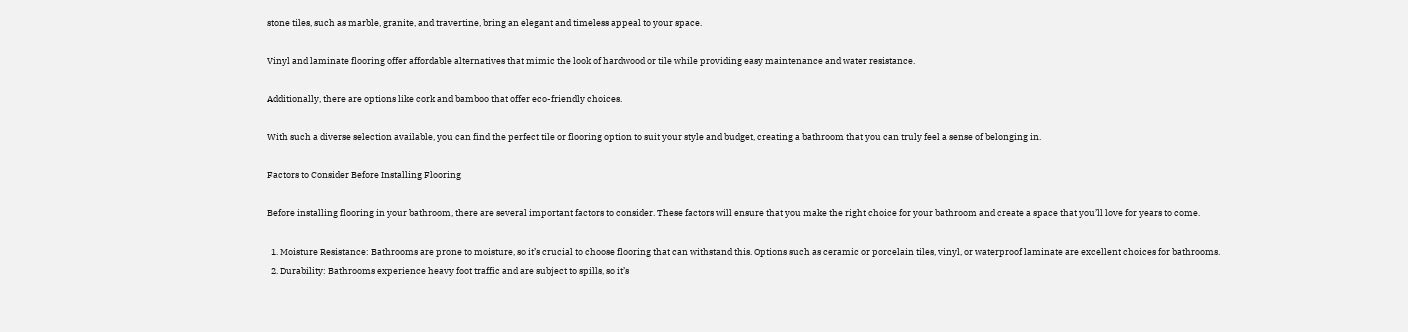stone tiles, such as marble, granite, and travertine, bring an elegant and timeless appeal to your space.

Vinyl and laminate flooring offer affordable alternatives that mimic the look of hardwood or tile while providing easy maintenance and water resistance.

Additionally, there are options like cork and bamboo that offer eco-friendly choices.

With such a diverse selection available, you can find the perfect tile or flooring option to suit your style and budget, creating a bathroom that you can truly feel a sense of belonging in.

Factors to Consider Before Installing Flooring

Before installing flooring in your bathroom, there are several important factors to consider. These factors will ensure that you make the right choice for your bathroom and create a space that you’ll love for years to come.

  1. Moisture Resistance: Bathrooms are prone to moisture, so it’s crucial to choose flooring that can withstand this. Options such as ceramic or porcelain tiles, vinyl, or waterproof laminate are excellent choices for bathrooms.
  2. Durability: Bathrooms experience heavy foot traffic and are subject to spills, so it’s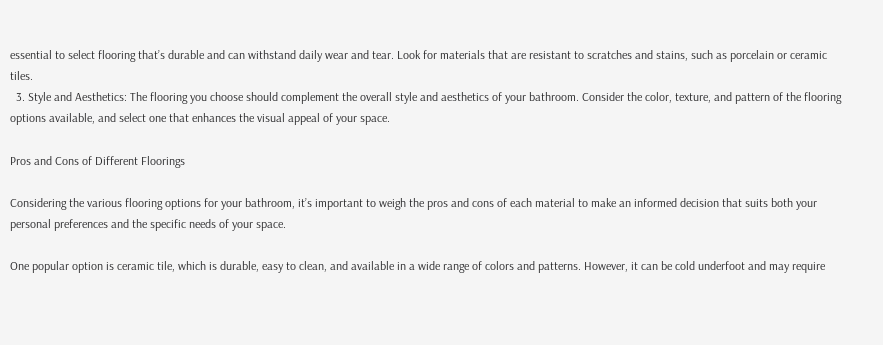essential to select flooring that’s durable and can withstand daily wear and tear. Look for materials that are resistant to scratches and stains, such as porcelain or ceramic tiles.
  3. Style and Aesthetics: The flooring you choose should complement the overall style and aesthetics of your bathroom. Consider the color, texture, and pattern of the flooring options available, and select one that enhances the visual appeal of your space.

Pros and Cons of Different Floorings

Considering the various flooring options for your bathroom, it’s important to weigh the pros and cons of each material to make an informed decision that suits both your personal preferences and the specific needs of your space.

One popular option is ceramic tile, which is durable, easy to clean, and available in a wide range of colors and patterns. However, it can be cold underfoot and may require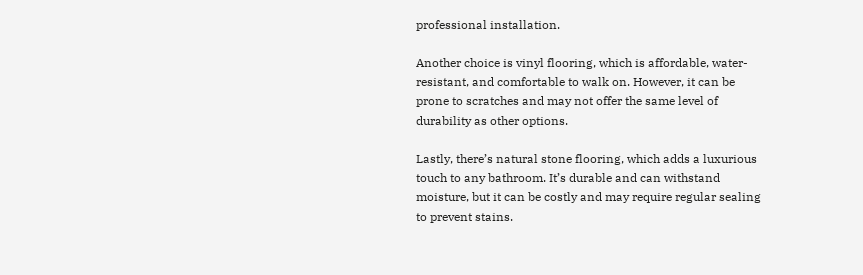professional installation.

Another choice is vinyl flooring, which is affordable, water-resistant, and comfortable to walk on. However, it can be prone to scratches and may not offer the same level of durability as other options.

Lastly, there’s natural stone flooring, which adds a luxurious touch to any bathroom. It’s durable and can withstand moisture, but it can be costly and may require regular sealing to prevent stains.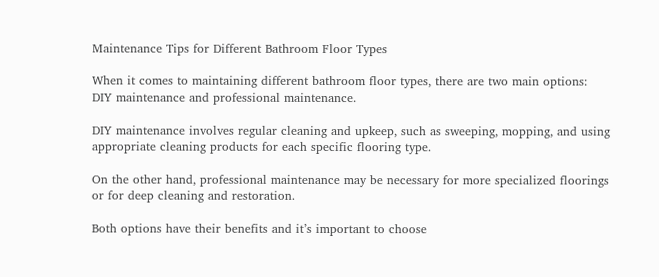Maintenance Tips for Different Bathroom Floor Types

When it comes to maintaining different bathroom floor types, there are two main options: DIY maintenance and professional maintenance.

DIY maintenance involves regular cleaning and upkeep, such as sweeping, mopping, and using appropriate cleaning products for each specific flooring type.

On the other hand, professional maintenance may be necessary for more specialized floorings or for deep cleaning and restoration.

Both options have their benefits and it’s important to choose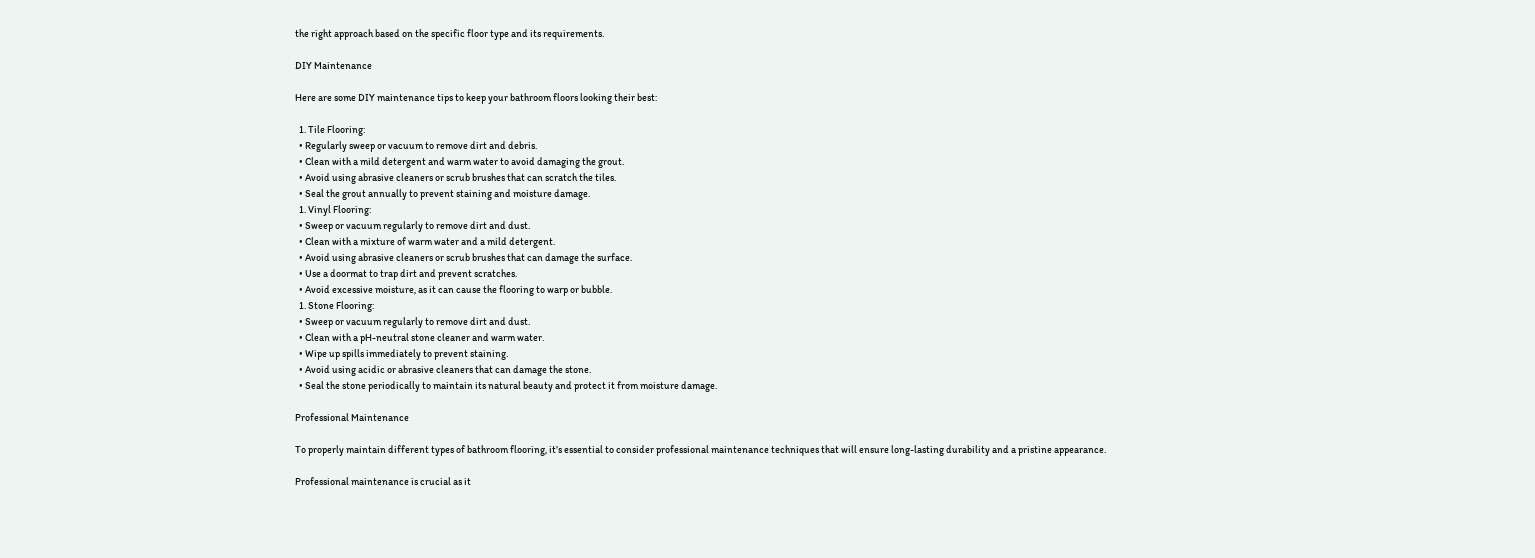the right approach based on the specific floor type and its requirements.

DIY Maintenance

Here are some DIY maintenance tips to keep your bathroom floors looking their best:

  1. Tile Flooring:
  • Regularly sweep or vacuum to remove dirt and debris.
  • Clean with a mild detergent and warm water to avoid damaging the grout.
  • Avoid using abrasive cleaners or scrub brushes that can scratch the tiles.
  • Seal the grout annually to prevent staining and moisture damage.
  1. Vinyl Flooring:
  • Sweep or vacuum regularly to remove dirt and dust.
  • Clean with a mixture of warm water and a mild detergent.
  • Avoid using abrasive cleaners or scrub brushes that can damage the surface.
  • Use a doormat to trap dirt and prevent scratches.
  • Avoid excessive moisture, as it can cause the flooring to warp or bubble.
  1. Stone Flooring:
  • Sweep or vacuum regularly to remove dirt and dust.
  • Clean with a pH-neutral stone cleaner and warm water.
  • Wipe up spills immediately to prevent staining.
  • Avoid using acidic or abrasive cleaners that can damage the stone.
  • Seal the stone periodically to maintain its natural beauty and protect it from moisture damage.

Professional Maintenance

To properly maintain different types of bathroom flooring, it’s essential to consider professional maintenance techniques that will ensure long-lasting durability and a pristine appearance.

Professional maintenance is crucial as it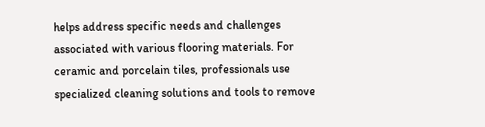helps address specific needs and challenges associated with various flooring materials. For ceramic and porcelain tiles, professionals use specialized cleaning solutions and tools to remove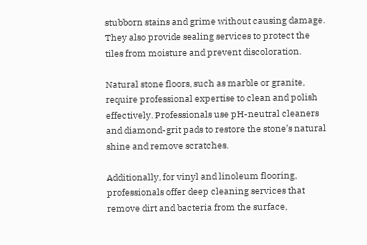stubborn stains and grime without causing damage. They also provide sealing services to protect the tiles from moisture and prevent discoloration.

Natural stone floors, such as marble or granite, require professional expertise to clean and polish effectively. Professionals use pH-neutral cleaners and diamond-grit pads to restore the stone’s natural shine and remove scratches.

Additionally, for vinyl and linoleum flooring, professionals offer deep cleaning services that remove dirt and bacteria from the surface,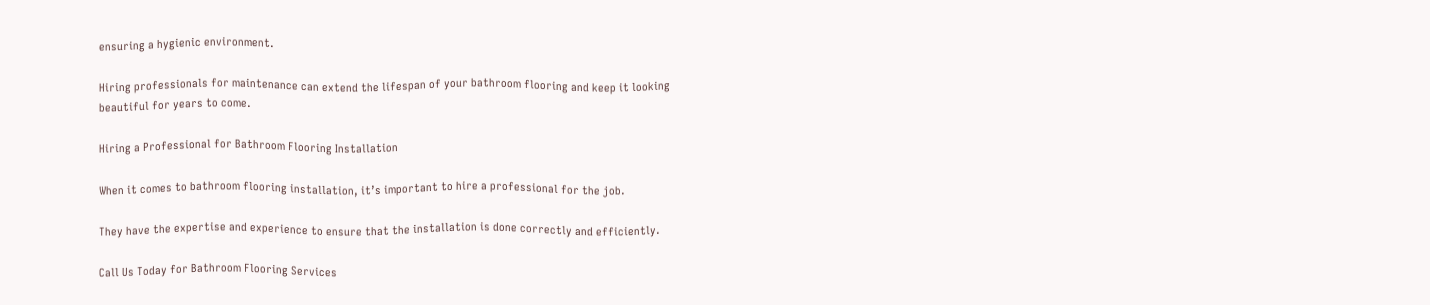ensuring a hygienic environment.

Hiring professionals for maintenance can extend the lifespan of your bathroom flooring and keep it looking beautiful for years to come.

Hiring a Professional for Bathroom Flooring Installation

When it comes to bathroom flooring installation, it’s important to hire a professional for the job.

They have the expertise and experience to ensure that the installation is done correctly and efficiently.

Call Us Today for Bathroom Flooring Services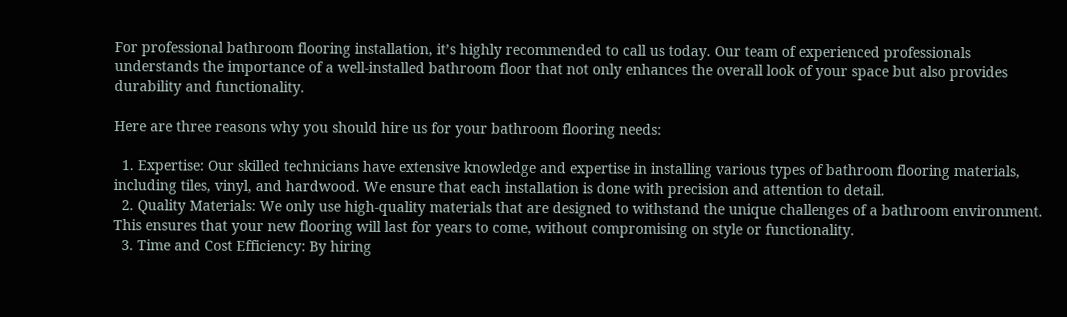For professional bathroom flooring installation, it’s highly recommended to call us today. Our team of experienced professionals understands the importance of a well-installed bathroom floor that not only enhances the overall look of your space but also provides durability and functionality.

Here are three reasons why you should hire us for your bathroom flooring needs:

  1. Expertise: Our skilled technicians have extensive knowledge and expertise in installing various types of bathroom flooring materials, including tiles, vinyl, and hardwood. We ensure that each installation is done with precision and attention to detail.
  2. Quality Materials: We only use high-quality materials that are designed to withstand the unique challenges of a bathroom environment. This ensures that your new flooring will last for years to come, without compromising on style or functionality.
  3. Time and Cost Efficiency: By hiring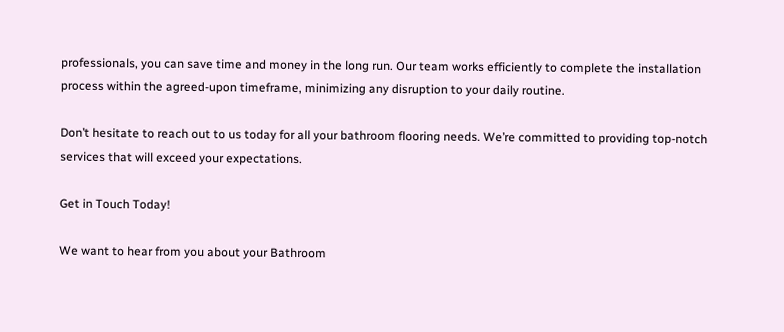professionals, you can save time and money in the long run. Our team works efficiently to complete the installation process within the agreed-upon timeframe, minimizing any disruption to your daily routine.

Don’t hesitate to reach out to us today for all your bathroom flooring needs. We’re committed to providing top-notch services that will exceed your expectations.

Get in Touch Today!

We want to hear from you about your Bathroom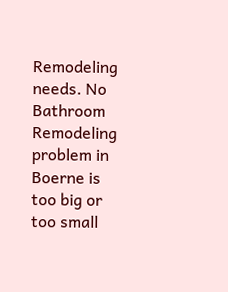Remodeling needs. No Bathroom Remodeling problem in Boerne is too big or too small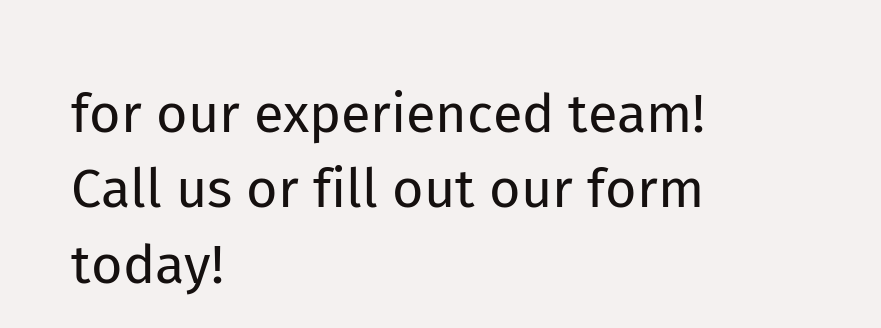for our experienced team! Call us or fill out our form today!